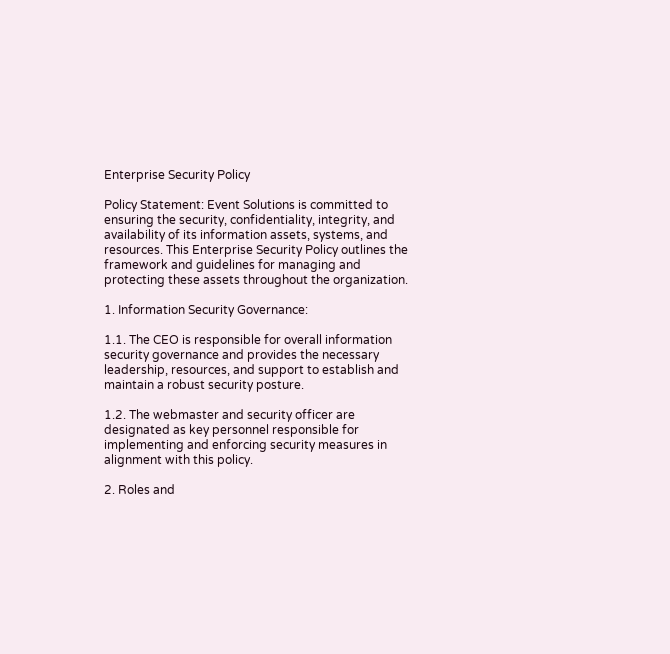Enterprise Security Policy

Policy Statement: Event Solutions is committed to ensuring the security, confidentiality, integrity, and availability of its information assets, systems, and resources. This Enterprise Security Policy outlines the framework and guidelines for managing and protecting these assets throughout the organization.

1. Information Security Governance:

1.1. The CEO is responsible for overall information security governance and provides the necessary leadership, resources, and support to establish and maintain a robust security posture.

1.2. The webmaster and security officer are designated as key personnel responsible for implementing and enforcing security measures in alignment with this policy.

2. Roles and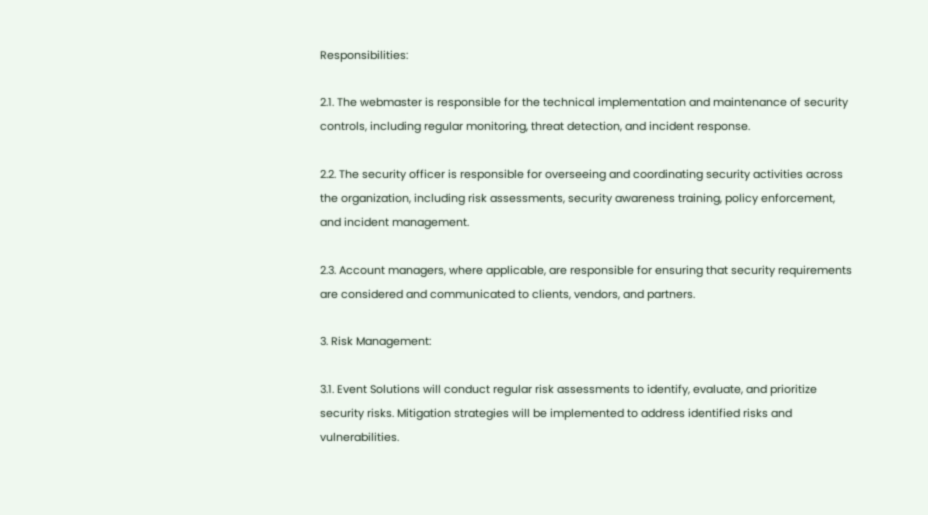Responsibilities:

2.1. The webmaster is responsible for the technical implementation and maintenance of security controls, including regular monitoring, threat detection, and incident response.

2.2. The security officer is responsible for overseeing and coordinating security activities across the organization, including risk assessments, security awareness training, policy enforcement, and incident management.

2.3. Account managers, where applicable, are responsible for ensuring that security requirements are considered and communicated to clients, vendors, and partners.

3. Risk Management:

3.1. Event Solutions will conduct regular risk assessments to identify, evaluate, and prioritize security risks. Mitigation strategies will be implemented to address identified risks and vulnerabilities.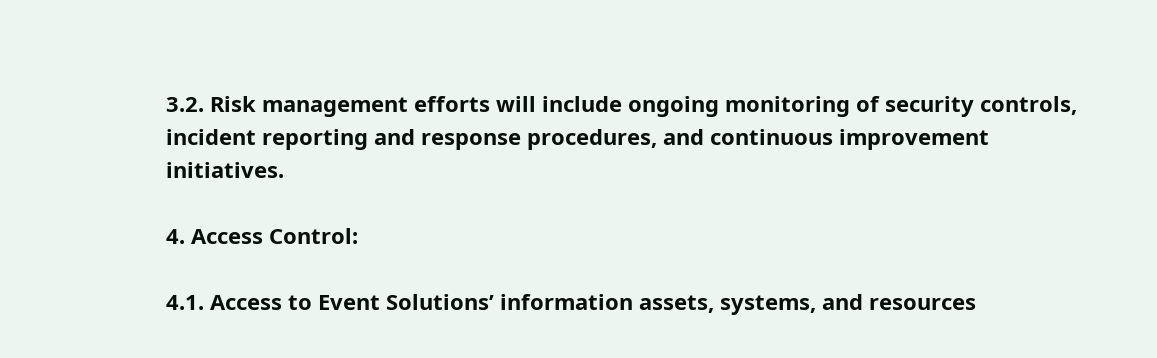3.2. Risk management efforts will include ongoing monitoring of security controls, incident reporting and response procedures, and continuous improvement initiatives.

4. Access Control:

4.1. Access to Event Solutions’ information assets, systems, and resources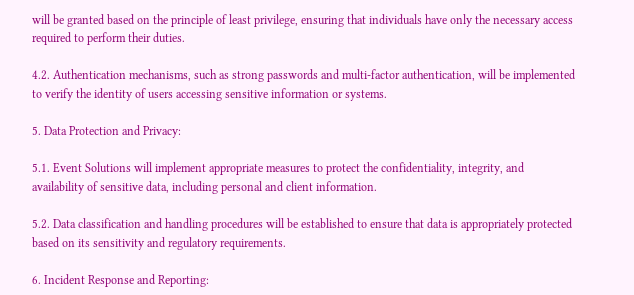will be granted based on the principle of least privilege, ensuring that individuals have only the necessary access required to perform their duties.

4.2. Authentication mechanisms, such as strong passwords and multi-factor authentication, will be implemented to verify the identity of users accessing sensitive information or systems.

5. Data Protection and Privacy:

5.1. Event Solutions will implement appropriate measures to protect the confidentiality, integrity, and availability of sensitive data, including personal and client information.

5.2. Data classification and handling procedures will be established to ensure that data is appropriately protected based on its sensitivity and regulatory requirements.

6. Incident Response and Reporting: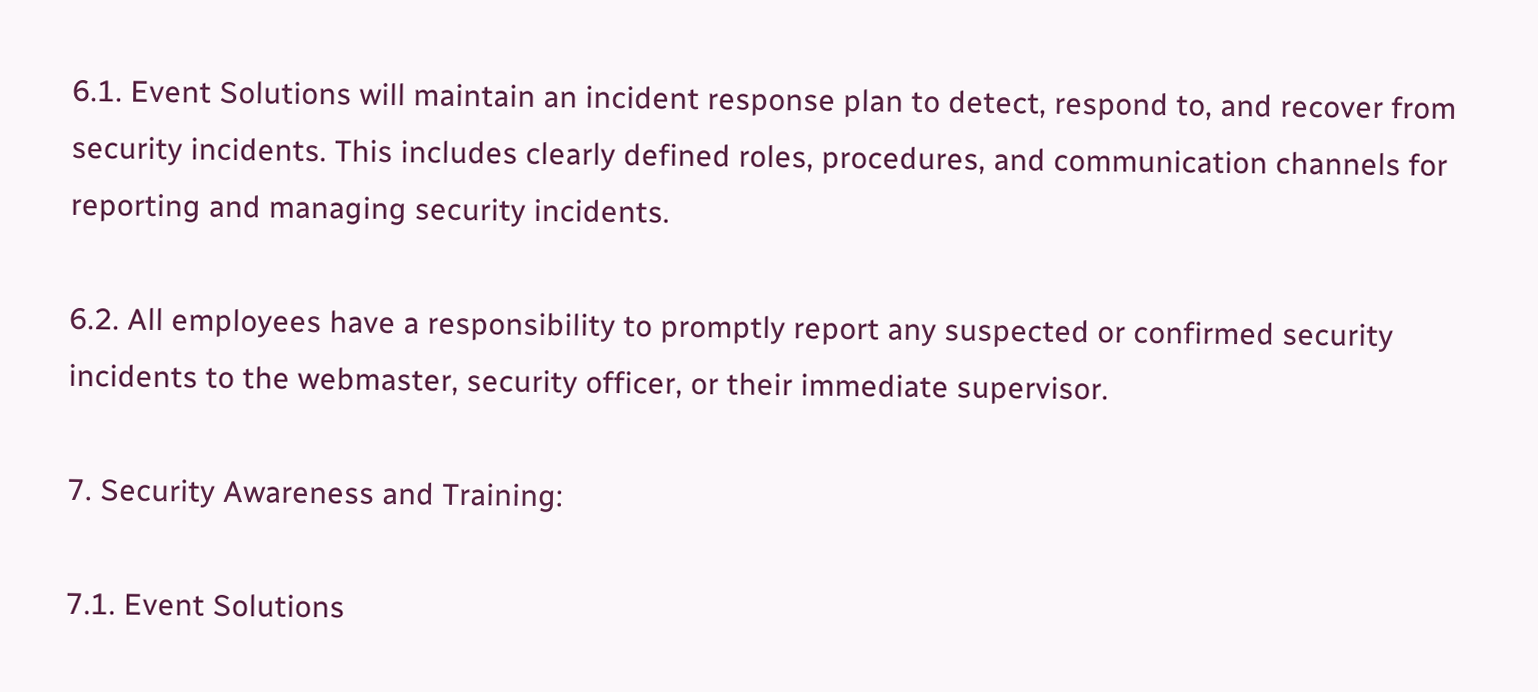6.1. Event Solutions will maintain an incident response plan to detect, respond to, and recover from security incidents. This includes clearly defined roles, procedures, and communication channels for reporting and managing security incidents.

6.2. All employees have a responsibility to promptly report any suspected or confirmed security incidents to the webmaster, security officer, or their immediate supervisor.

7. Security Awareness and Training:

7.1. Event Solutions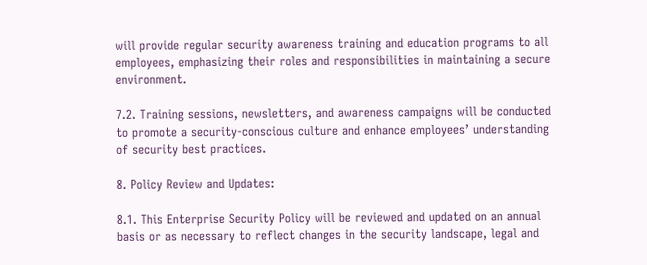will provide regular security awareness training and education programs to all employees, emphasizing their roles and responsibilities in maintaining a secure environment.

7.2. Training sessions, newsletters, and awareness campaigns will be conducted to promote a security-conscious culture and enhance employees’ understanding of security best practices.

8. Policy Review and Updates:

8.1. This Enterprise Security Policy will be reviewed and updated on an annual basis or as necessary to reflect changes in the security landscape, legal and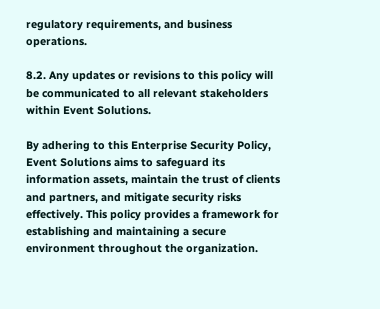regulatory requirements, and business operations.

8.2. Any updates or revisions to this policy will be communicated to all relevant stakeholders within Event Solutions.

By adhering to this Enterprise Security Policy, Event Solutions aims to safeguard its information assets, maintain the trust of clients and partners, and mitigate security risks effectively. This policy provides a framework for establishing and maintaining a secure environment throughout the organization.